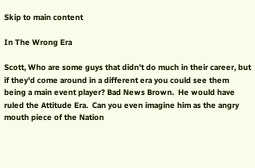Skip to main content

In The Wrong Era

Scott, Who are some guys that didn't do much in their career, but if they'd come around in a different era you could see them being a main event player? Bad News Brown.  He would have ruled the Attitude Era.  Can you even imagine him as the angry mouth piece of the Nation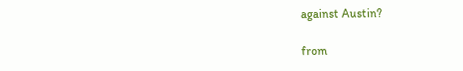against Austin?

from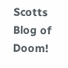Scotts Blog of Doom!